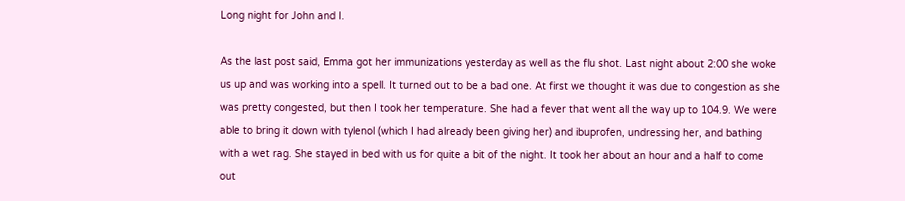Long night for John and I.

As the last post said, Emma got her immunizations yesterday as well as the flu shot. Last night about 2:00 she woke us up and was working into a spell. It turned out to be a bad one. At first we thought it was due to congestion as she was pretty congested, but then I took her temperature. She had a fever that went all the way up to 104.9. We were able to bring it down with tylenol (which I had already been giving her) and ibuprofen, undressing her, and bathing with a wet rag. She stayed in bed with us for quite a bit of the night. It took her about an hour and a half to come out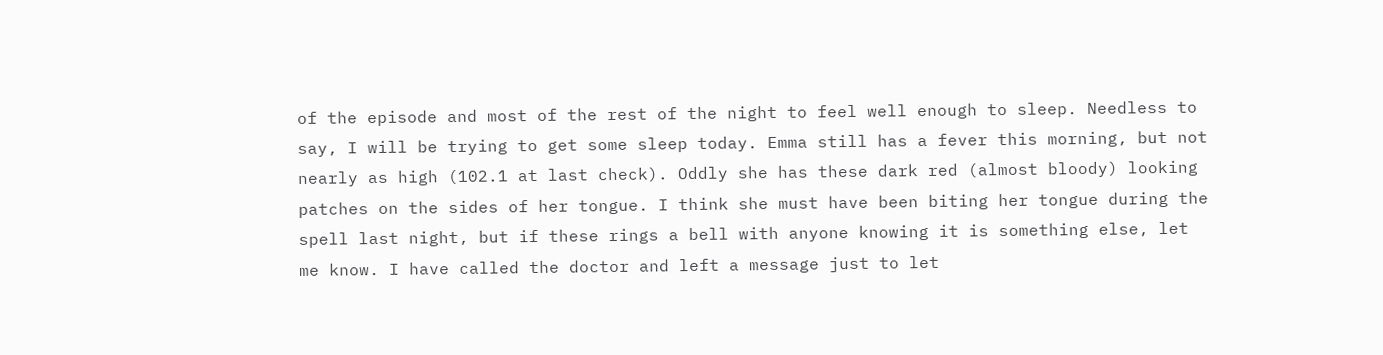of the episode and most of the rest of the night to feel well enough to sleep. Needless to say, I will be trying to get some sleep today. Emma still has a fever this morning, but not nearly as high (102.1 at last check). Oddly she has these dark red (almost bloody) looking patches on the sides of her tongue. I think she must have been biting her tongue during the spell last night, but if these rings a bell with anyone knowing it is something else, let me know. I have called the doctor and left a message just to let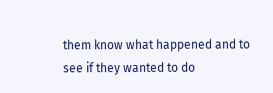them know what happened and to see if they wanted to do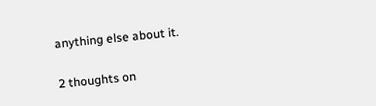anything else about it.

2 thoughts on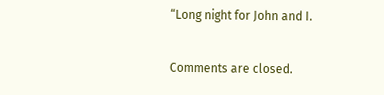“Long night for John and I.

Comments are closed.